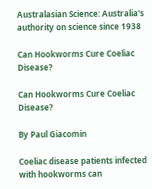Australasian Science: Australia's authority on science since 1938

Can Hookworms Cure Coeliac Disease?

Can Hookworms Cure Coeliac Disease?

By Paul Giacomin

Coeliac disease patients infected with hookworms can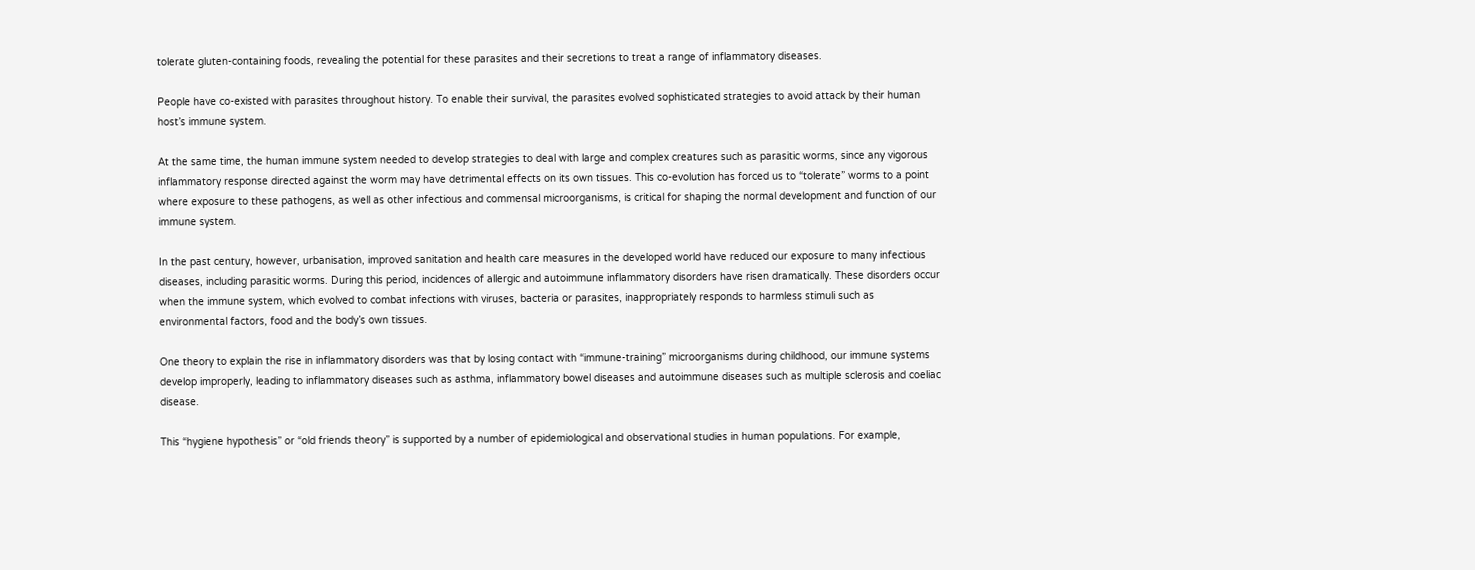tolerate gluten-containing foods, revealing the potential for these parasites and their secretions to treat a range of inflammatory diseases.

People have co-existed with parasites throughout history. To enable their survival, the parasites evolved sophisticated strategies to avoid attack by their human host’s immune system.

At the same time, the human immune system needed to develop strategies to deal with large and complex creatures such as parasitic worms, since any vigorous inflammatory response directed against the worm may have detrimental effects on its own tissues. This co-evolution has forced us to “tolerate” worms to a point where exposure to these pathogens, as well as other infectious and commensal microorganisms, is critical for shaping the normal development and function of our immune system.

In the past century, however, urbanisation, improved sanitation and health care measures in the developed world have reduced our exposure to many infectious diseases, including parasitic worms. During this period, incidences of allergic and autoimmune inflammatory disorders have risen dramatically. These disorders occur when the immune system, which evolved to combat infections with viruses, bacteria or parasites, inappropriately responds to harmless stimuli such as environmental factors, food and the body’s own tissues.

One theory to explain the rise in inflammatory disorders was that by losing contact with “immune-training” microorganisms during childhood, our immune systems develop improperly, leading to inflammatory diseases such as asthma, inflammatory bowel diseases and autoimmune diseases such as multiple sclerosis and coeliac disease.

This “hygiene hypothesis” or “old friends theory” is supported by a number of epidemiological and observational studies in human populations. For example,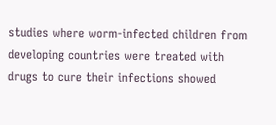studies where worm-infected children from developing countries were treated with drugs to cure their infections showed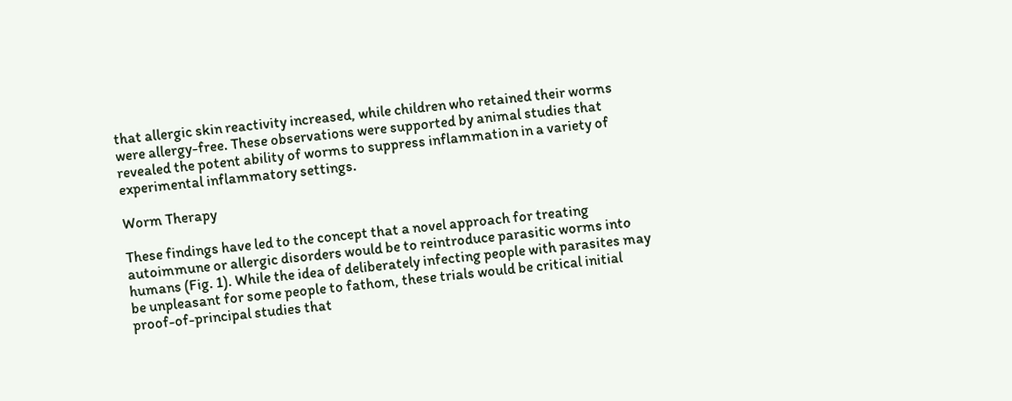that allergic skin reactivity increased, while children who retained their worms were allergy-free. These observations were supported by animal studies that revealed the potent ability of worms to suppress inflammation in a variety of experimental inflammatory settings.

Worm Therapy

These findings have led to the concept that a novel approach for treating autoimmune or allergic disorders would be to reintroduce parasitic worms into humans (Fig. 1). While the idea of deliberately infecting people with parasites may be unpleasant for some people to fathom, these trials would be critical initial proof-of-principal studies that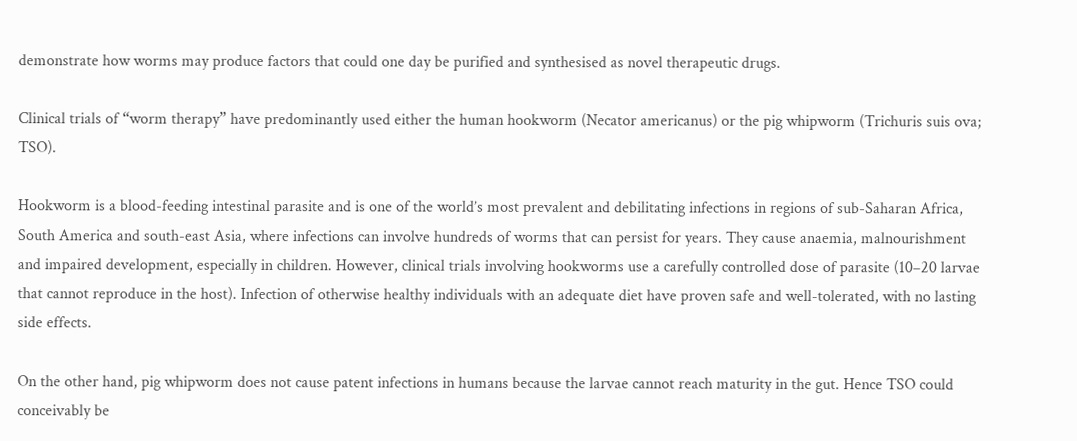demonstrate how worms may produce factors that could one day be purified and synthesised as novel therapeutic drugs.

Clinical trials of “worm therapy” have predominantly used either the human hookworm (Necator americanus) or the pig whipworm (Trichuris suis ova; TSO).

Hookworm is a blood-feeding intestinal parasite and is one of the world’s most prevalent and debilitating infections in regions of sub-Saharan Africa, South America and south-east Asia, where infections can involve hundreds of worms that can persist for years. They cause anaemia, malnourishment and impaired development, especially in children. However, clinical trials involving hookworms use a carefully controlled dose of parasite (10–20 larvae that cannot reproduce in the host). Infection of otherwise healthy individuals with an adequate diet have proven safe and well-tolerated, with no lasting side effects.

On the other hand, pig whipworm does not cause patent infections in humans because the larvae cannot reach maturity in the gut. Hence TSO could conceivably be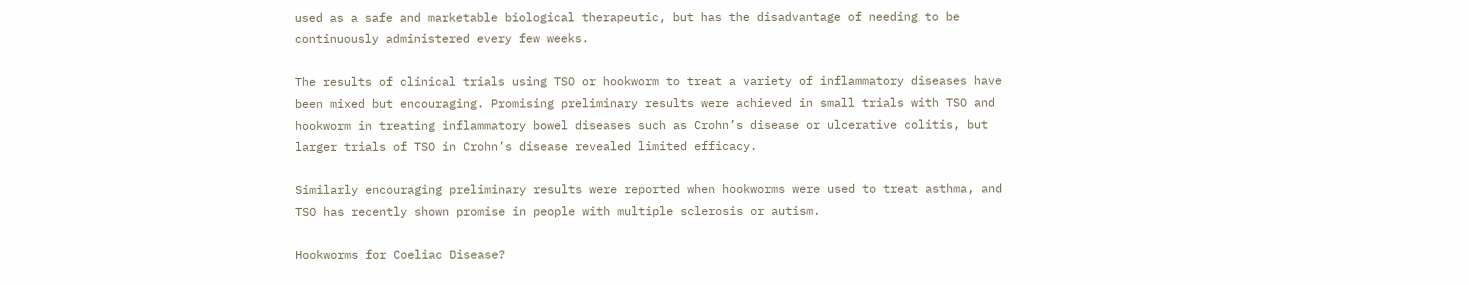used as a safe and marketable biological therapeutic, but has the disadvantage of needing to be continuously administered every few weeks.

The results of clinical trials using TSO or hookworm to treat a variety of inflammatory diseases have been mixed but encouraging. Promising preliminary results were achieved in small trials with TSO and hookworm in treating inflammatory bowel diseases such as Crohn’s disease or ulcerative colitis, but larger trials of TSO in Crohn’s disease revealed limited efficacy.

Similarly encouraging preliminary results were reported when hookworms were used to treat asthma, and TSO has recently shown promise in people with multiple sclerosis or autism.

Hookworms for Coeliac Disease?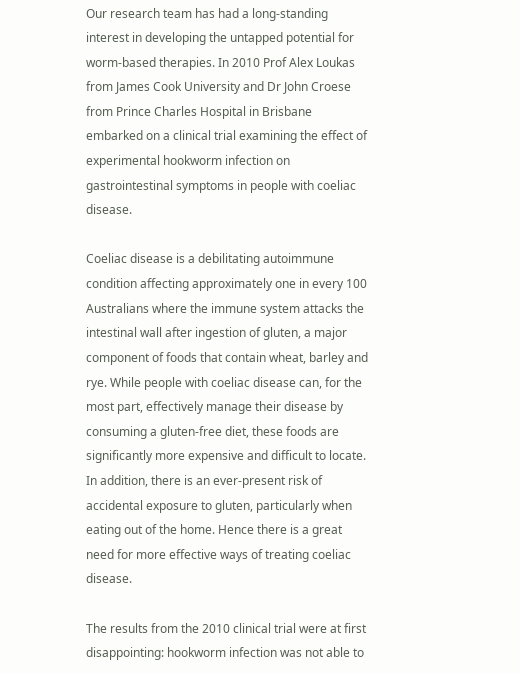Our research team has had a long-standing interest in developing the untapped potential for worm-based therapies. In 2010 Prof Alex Loukas from James Cook University and Dr John Croese from Prince Charles Hospital in Brisbane embarked on a clinical trial examining the effect of experimental hookworm infection on gastrointestinal symptoms in people with coeliac disease.

Coeliac disease is a debilitating autoimmune condition affecting approximately one in every 100 Australians where the immune system attacks the intestinal wall after ingestion of gluten, a major component of foods that contain wheat, barley and rye. While people with coeliac disease can, for the most part, effectively manage their disease by consuming a gluten-free diet, these foods are significantly more expensive and difficult to locate. In addition, there is an ever-present risk of accidental exposure to gluten, particularly when eating out of the home. Hence there is a great need for more effective ways of treating coeliac disease.

The results from the 2010 clinical trial were at first disappointing: hookworm infection was not able to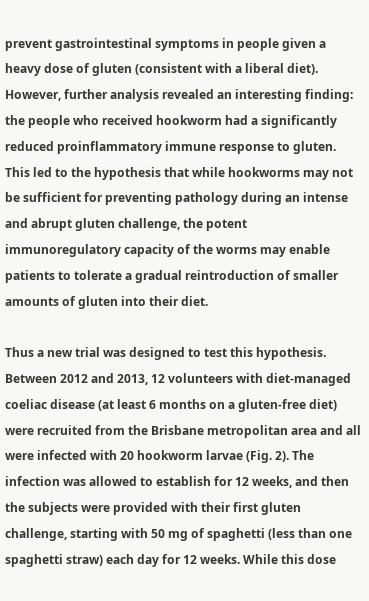prevent gastrointestinal symptoms in people given a heavy dose of gluten (consistent with a liberal diet). However, further analysis revealed an interesting finding: the people who received hookworm had a significantly reduced proinflammatory immune response to gluten. This led to the hypothesis that while hookworms may not be sufficient for preventing pathology during an intense and abrupt gluten challenge, the potent immunoregulatory capacity of the worms may enable patients to tolerate a gradual reintroduction of smaller amounts of gluten into their diet.

Thus a new trial was designed to test this hypothesis. Between 2012 and 2013, 12 volunteers with diet-managed coeliac disease (at least 6 months on a gluten-free diet) were recruited from the Brisbane metropolitan area and all were infected with 20 hookworm larvae (Fig. 2). The infection was allowed to establish for 12 weeks, and then the subjects were provided with their first gluten challenge, starting with 50 mg of spaghetti (less than one spaghetti straw) each day for 12 weeks. While this dose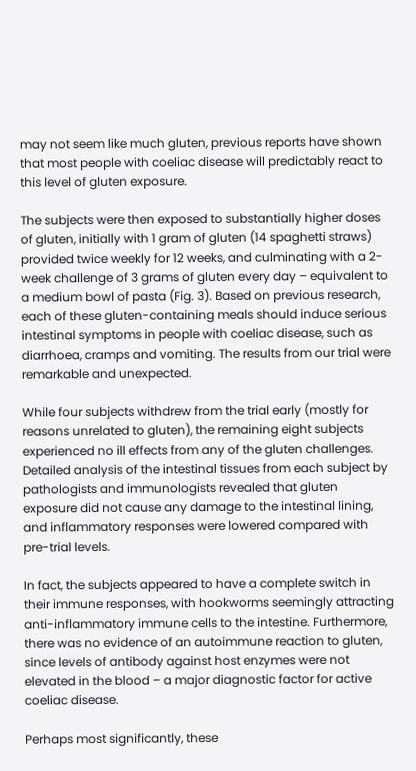may not seem like much gluten, previous reports have shown that most people with coeliac disease will predictably react to this level of gluten exposure.

The subjects were then exposed to substantially higher doses of gluten, initially with 1 gram of gluten (14 spaghetti straws) provided twice weekly for 12 weeks, and culminating with a 2-week challenge of 3 grams of gluten every day – equivalent to a medium bowl of pasta (Fig. 3). Based on previous research, each of these gluten-containing meals should induce serious intestinal symptoms in people with coeliac disease, such as diarrhoea, cramps and vomiting. The results from our trial were remarkable and unexpected.

While four subjects withdrew from the trial early (mostly for reasons unrelated to gluten), the remaining eight subjects experienced no ill effects from any of the gluten challenges. Detailed analysis of the intestinal tissues from each subject by pathologists and immunologists revealed that gluten exposure did not cause any damage to the intestinal lining, and inflammatory responses were lowered compared with pre-trial levels.

In fact, the subjects appeared to have a complete switch in their immune responses, with hookworms seemingly attracting anti-inflammatory immune cells to the intestine. Furthermore, there was no evidence of an autoimmune reaction to gluten, since levels of antibody against host enzymes were not elevated in the blood – a major diagnostic factor for active coeliac disease.

Perhaps most significantly, these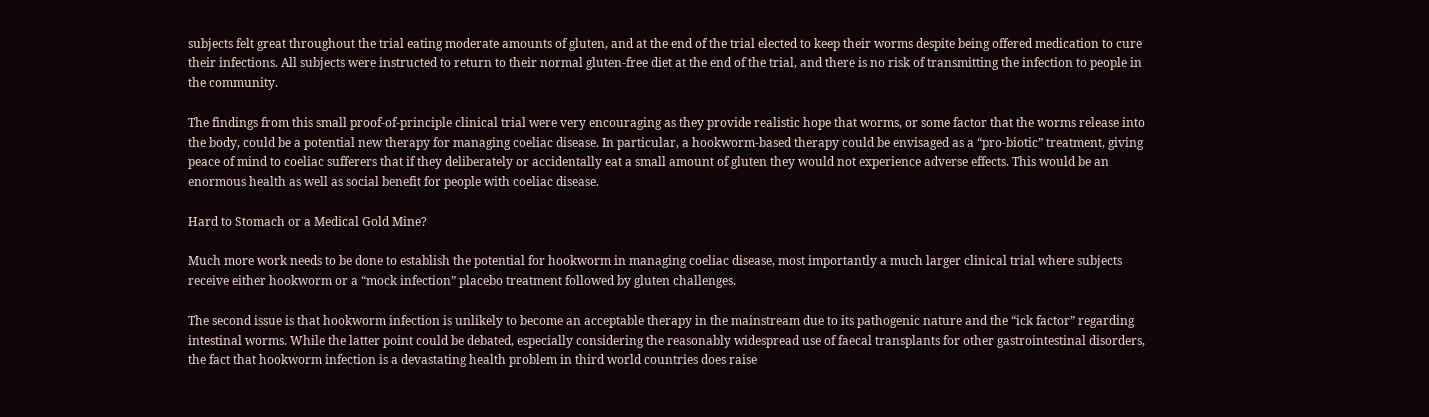subjects felt great throughout the trial eating moderate amounts of gluten, and at the end of the trial elected to keep their worms despite being offered medication to cure their infections. All subjects were instructed to return to their normal gluten-free diet at the end of the trial, and there is no risk of transmitting the infection to people in the community.

The findings from this small proof-of-principle clinical trial were very encouraging as they provide realistic hope that worms, or some factor that the worms release into the body, could be a potential new therapy for managing coeliac disease. In particular, a hookworm-based therapy could be envisaged as a “pro-biotic” treatment, giving peace of mind to coeliac sufferers that if they deliberately or accidentally eat a small amount of gluten they would not experience adverse effects. This would be an enormous health as well as social benefit for people with coeliac disease.

Hard to Stomach or a Medical Gold Mine?

Much more work needs to be done to establish the potential for hookworm in managing coeliac disease, most importantly a much larger clinical trial where subjects receive either hookworm or a “mock infection” placebo treatment followed by gluten challenges.

The second issue is that hookworm infection is unlikely to become an acceptable therapy in the mainstream due to its pathogenic nature and the “ick factor” regarding intestinal worms. While the latter point could be debated, especially considering the reasonably widespread use of faecal transplants for other gastrointestinal disorders, the fact that hookworm infection is a devastating health problem in third world countries does raise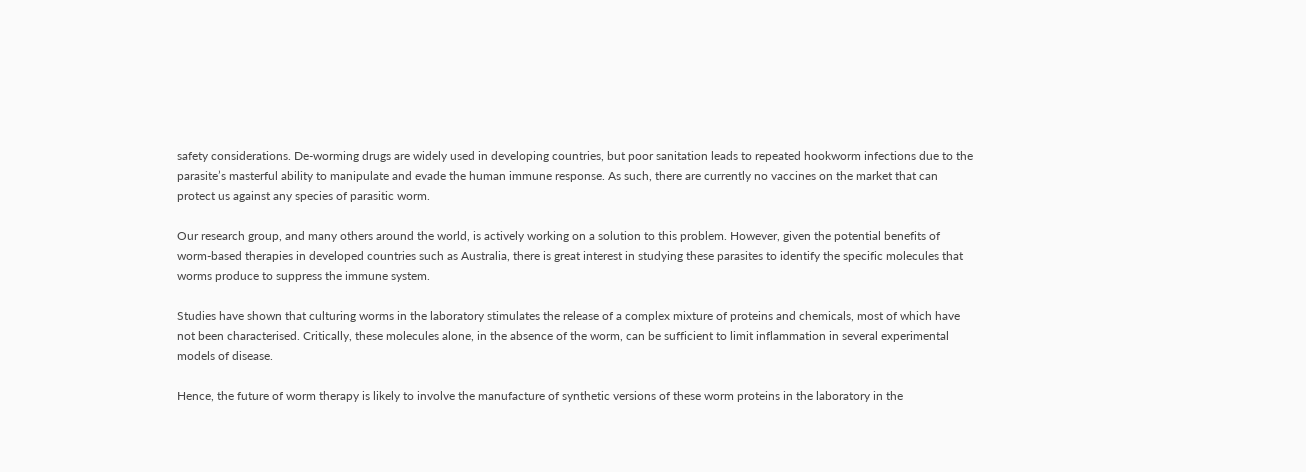safety considerations. De-worming drugs are widely used in developing countries, but poor sanitation leads to repeated hookworm infections due to the parasite’s masterful ability to manipulate and evade the human immune response. As such, there are currently no vaccines on the market that can protect us against any species of parasitic worm.

Our research group, and many others around the world, is actively working on a solution to this problem. However, given the potential benefits of worm-based therapies in developed countries such as Australia, there is great interest in studying these parasites to identify the specific molecules that worms produce to suppress the immune system.

Studies have shown that culturing worms in the laboratory stimulates the release of a complex mixture of proteins and chemicals, most of which have not been characterised. Critically, these molecules alone, in the absence of the worm, can be sufficient to limit inflammation in several experimental models of disease.

Hence, the future of worm therapy is likely to involve the manufacture of synthetic versions of these worm proteins in the laboratory in the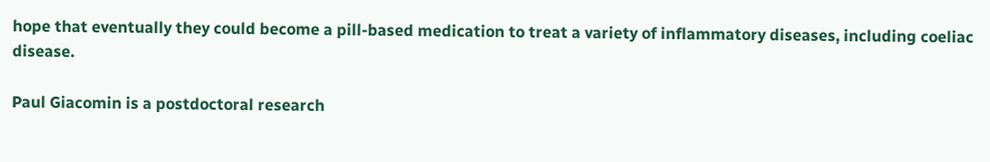hope that eventually they could become a pill-based medication to treat a variety of inflammatory diseases, including coeliac disease.

Paul Giacomin is a postdoctoral research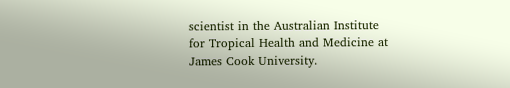scientist in the Australian Institute for Tropical Health and Medicine at James Cook University.